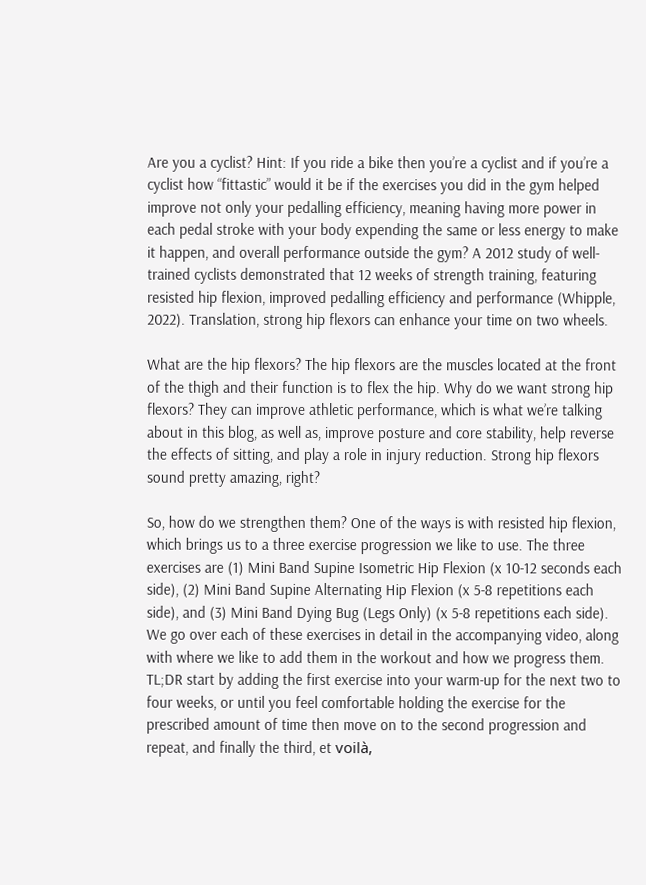Are you a cyclist? Hint: If you ride a bike then you’re a cyclist and if you’re a cyclist how “fittastic” would it be if the exercises you did in the gym helped improve not only your pedalling efficiency, meaning having more power in each pedal stroke with your body expending the same or less energy to make it happen, and overall performance outside the gym? A 2012 study of well-trained cyclists demonstrated that 12 weeks of strength training, featuring resisted hip flexion, improved pedalling efficiency and performance (Whipple, 2022). Translation, strong hip flexors can enhance your time on two wheels.

What are the hip flexors? The hip flexors are the muscles located at the front of the thigh and their function is to flex the hip. Why do we want strong hip flexors? They can improve athletic performance, which is what we’re talking about in this blog, as well as, improve posture and core stability, help reverse the effects of sitting, and play a role in injury reduction. Strong hip flexors sound pretty amazing, right?

So, how do we strengthen them? One of the ways is with resisted hip flexion, which brings us to a three exercise progression we like to use. The three exercises are (1) Mini Band Supine Isometric Hip Flexion (x 10-12 seconds each side), (2) Mini Band Supine Alternating Hip Flexion (x 5-8 repetitions each side), and (3) Mini Band Dying Bug (Legs Only) (x 5-8 repetitions each side). We go over each of these exercises in detail in the accompanying video, along with where we like to add them in the workout and how we progress them. TL;DR start by adding the first exercise into your warm-up for the next two to four weeks, or until you feel comfortable holding the exercise for the prescribed amount of time then move on to the second progression and repeat, and finally the third, et voilà,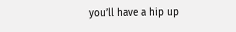you’ll have a hip up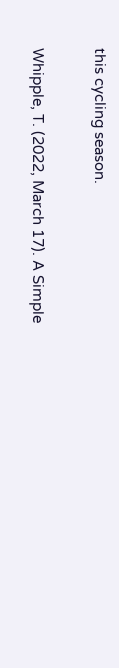this cycling season.

Whipple, T. (2022, March 17). A Simple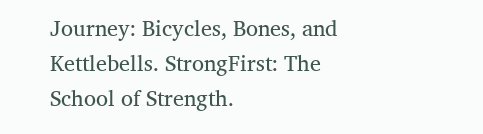Journey: Bicycles, Bones, and Kettlebells. StrongFirst: The School of Strength.